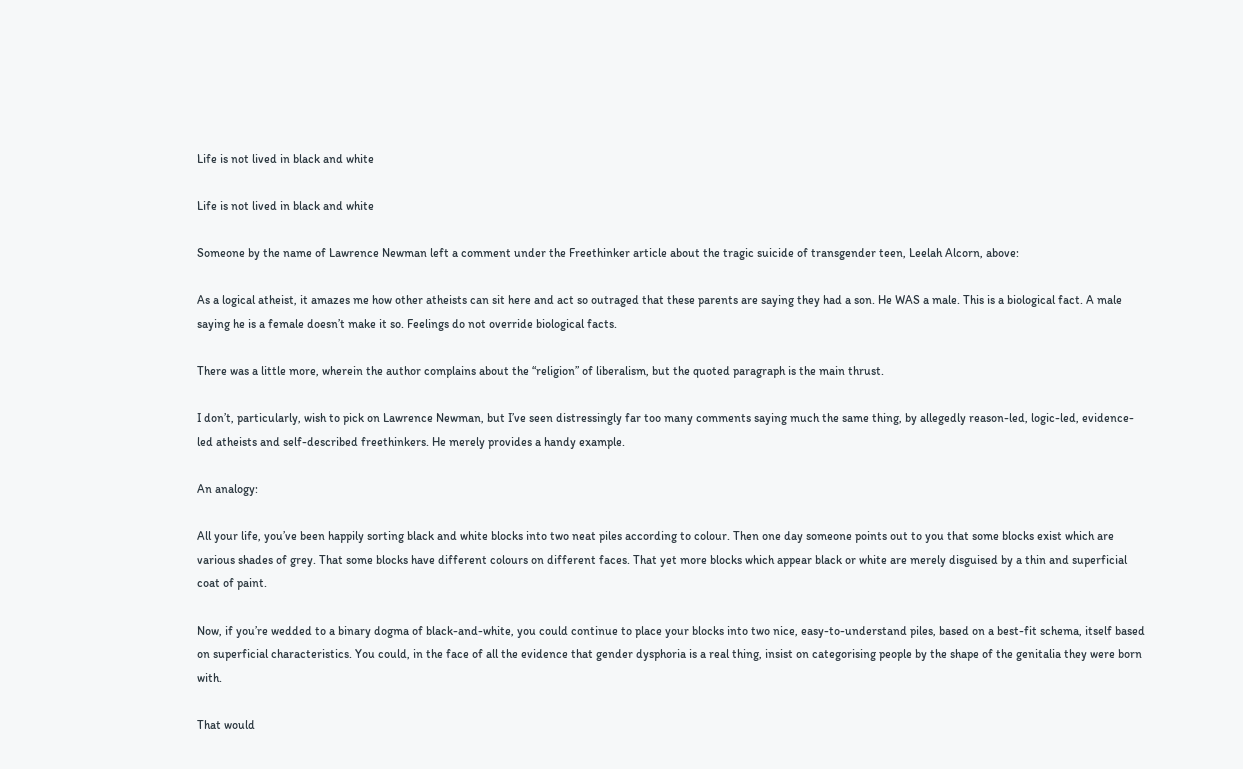Life is not lived in black and white

Life is not lived in black and white

Someone by the name of Lawrence Newman left a comment under the Freethinker article about the tragic suicide of transgender teen, Leelah Alcorn, above:

As a logical atheist, it amazes me how other atheists can sit here and act so outraged that these parents are saying they had a son. He WAS a male. This is a biological fact. A male saying he is a female doesn’t make it so. Feelings do not override biological facts.

There was a little more, wherein the author complains about the “religion” of liberalism, but the quoted paragraph is the main thrust.

I don’t, particularly, wish to pick on Lawrence Newman, but I’ve seen distressingly far too many comments saying much the same thing, by allegedly reason-led, logic-led, evidence-led atheists and self-described freethinkers. He merely provides a handy example.

An analogy:

All your life, you’ve been happily sorting black and white blocks into two neat piles according to colour. Then one day someone points out to you that some blocks exist which are various shades of grey. That some blocks have different colours on different faces. That yet more blocks which appear black or white are merely disguised by a thin and superficial coat of paint.

Now, if you’re wedded to a binary dogma of black-and-white, you could continue to place your blocks into two nice, easy-to-understand piles, based on a best-fit schema, itself based on superficial characteristics. You could, in the face of all the evidence that gender dysphoria is a real thing, insist on categorising people by the shape of the genitalia they were born with.

That would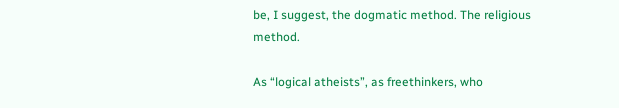be, I suggest, the dogmatic method. The religious method.

As “logical atheists”, as freethinkers, who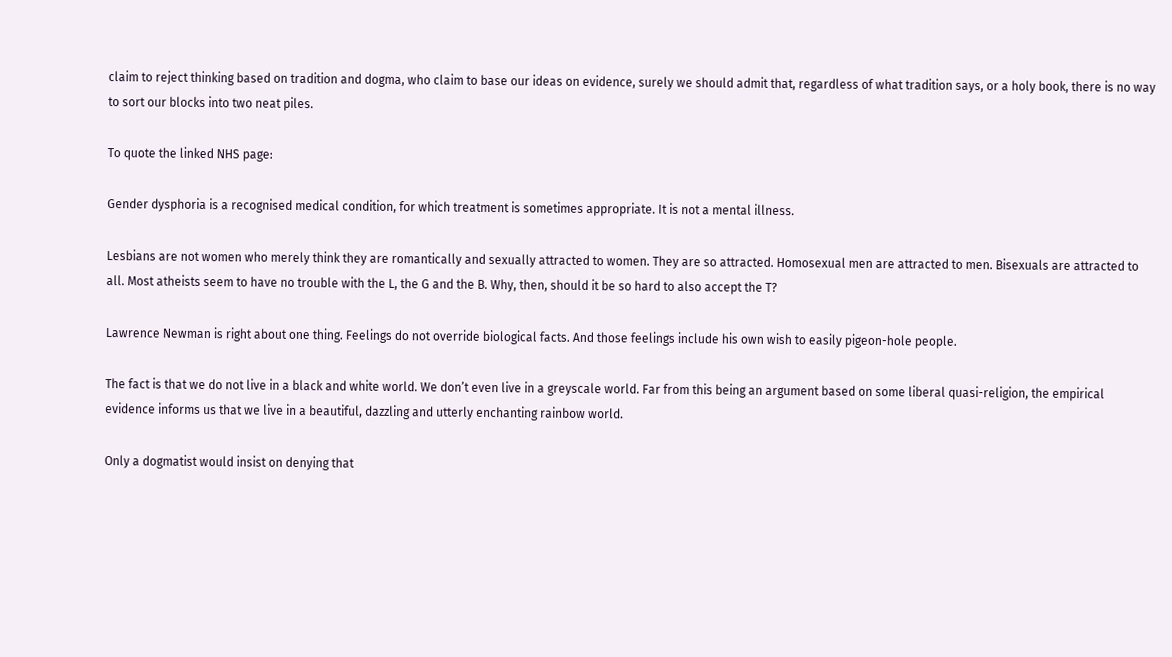claim to reject thinking based on tradition and dogma, who claim to base our ideas on evidence, surely we should admit that, regardless of what tradition says, or a holy book, there is no way to sort our blocks into two neat piles.

To quote the linked NHS page:

Gender dysphoria is a recognised medical condition, for which treatment is sometimes appropriate. It is not a mental illness.

Lesbians are not women who merely think they are romantically and sexually attracted to women. They are so attracted. Homosexual men are attracted to men. Bisexuals are attracted to all. Most atheists seem to have no trouble with the L, the G and the B. Why, then, should it be so hard to also accept the T?

Lawrence Newman is right about one thing. Feelings do not override biological facts. And those feelings include his own wish to easily pigeon-hole people.

The fact is that we do not live in a black and white world. We don’t even live in a greyscale world. Far from this being an argument based on some liberal quasi-religion, the empirical evidence informs us that we live in a beautiful, dazzling and utterly enchanting rainbow world.

Only a dogmatist would insist on denying that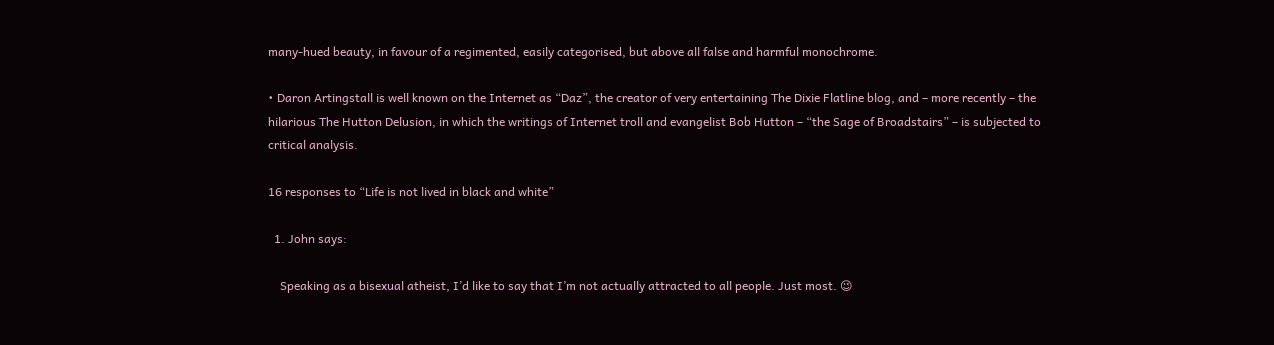many-hued beauty, in favour of a regimented, easily categorised, but above all false and harmful monochrome.

• Daron Artingstall is well known on the Internet as “Daz”, the creator of very entertaining The Dixie Flatline blog, and – more recently – the hilarious The Hutton Delusion, in which the writings of Internet troll and evangelist Bob Hutton – “the Sage of Broadstairs” – is subjected to critical analysis.

16 responses to “Life is not lived in black and white”

  1. John says:

    Speaking as a bisexual atheist, I’d like to say that I’m not actually attracted to all people. Just most. 😉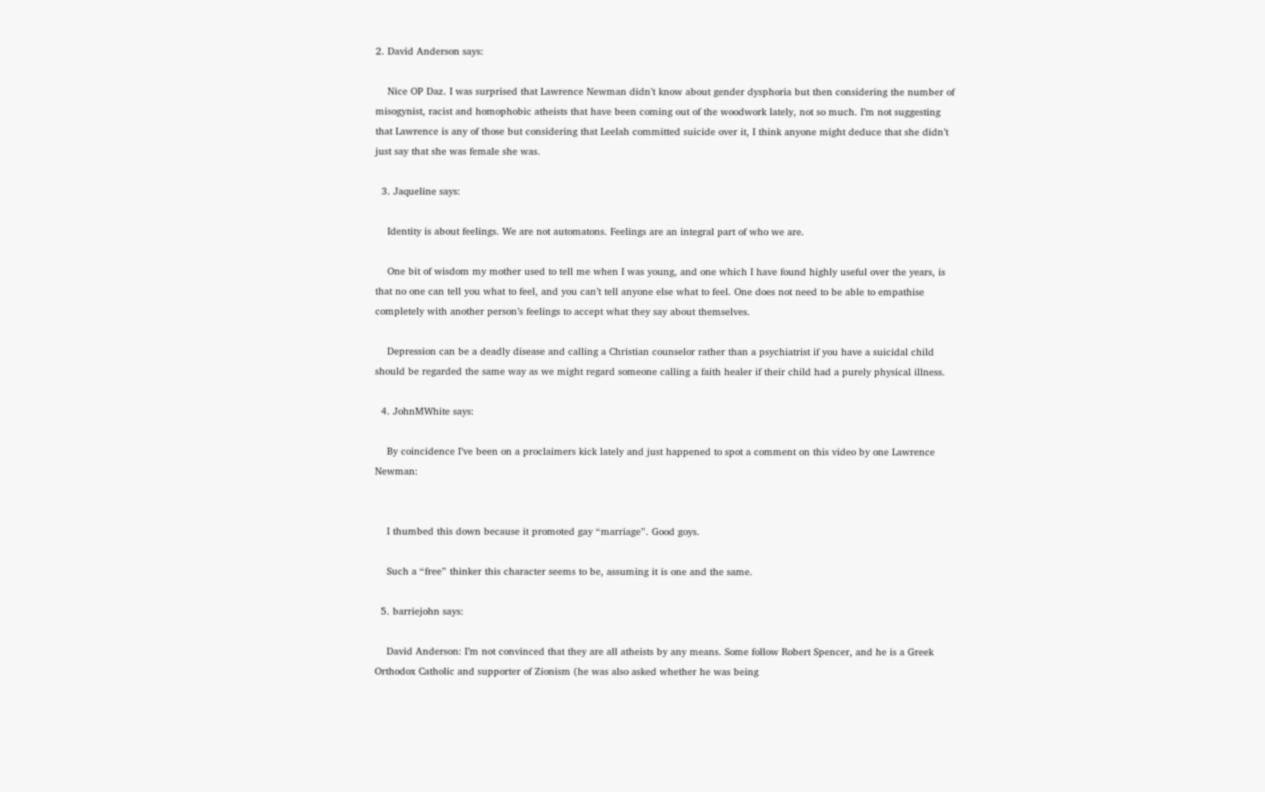2. David Anderson says:

    Nice OP Daz. I was surprised that Lawrence Newman didn’t know about gender dysphoria but then considering the number of misogynist, racist and homophobic atheists that have been coming out of the woodwork lately, not so much. I’m not suggesting that Lawrence is any of those but considering that Leelah committed suicide over it, I think anyone might deduce that she didn’t just say that she was female she was.

  3. Jaqueline says:

    Identity is about feelings. We are not automatons. Feelings are an integral part of who we are.

    One bit of wisdom my mother used to tell me when I was young, and one which I have found highly useful over the years, is that no one can tell you what to feel, and you can’t tell anyone else what to feel. One does not need to be able to empathise completely with another person’s feelings to accept what they say about themselves.

    Depression can be a deadly disease and calling a Christian counselor rather than a psychiatrist if you have a suicidal child should be regarded the same way as we might regard someone calling a faith healer if their child had a purely physical illness.

  4. JohnMWhite says:

    By coincidence I’ve been on a proclaimers kick lately and just happened to spot a comment on this video by one Lawrence Newman:


    I thumbed this down because it promoted gay “marriage”. Good goys.

    Such a “free” thinker this character seems to be, assuming it is one and the same.

  5. barriejohn says:

    David Anderson: I’m not convinced that they are all atheists by any means. Some follow Robert Spencer, and he is a Greek Orthodox Catholic and supporter of Zionism (he was also asked whether he was being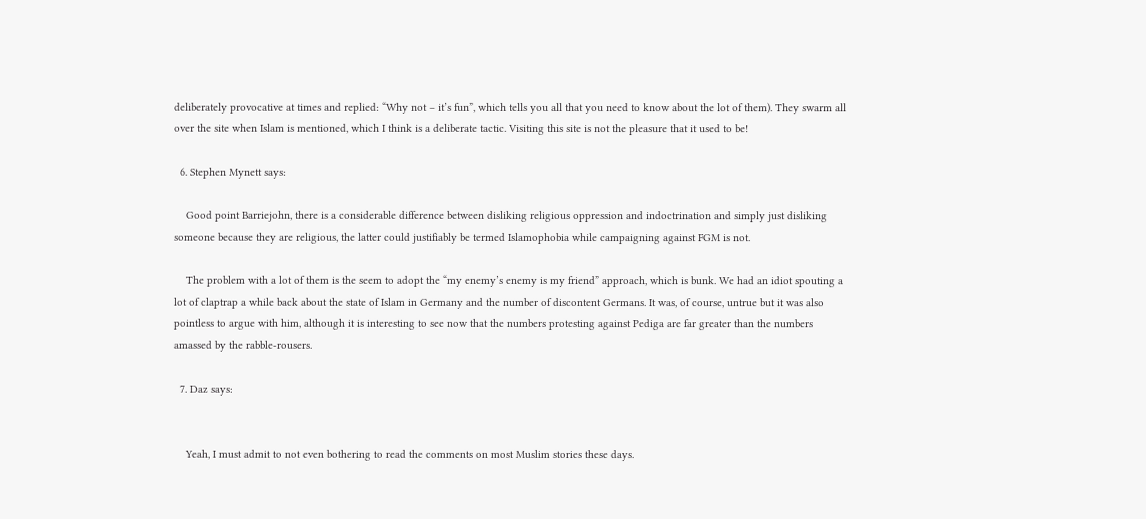deliberately provocative at times and replied: “Why not – it’s fun”, which tells you all that you need to know about the lot of them). They swarm all over the site when Islam is mentioned, which I think is a deliberate tactic. Visiting this site is not the pleasure that it used to be!

  6. Stephen Mynett says:

    Good point Barriejohn, there is a considerable difference between disliking religious oppression and indoctrination and simply just disliking someone because they are religious, the latter could justifiably be termed Islamophobia while campaigning against FGM is not.

    The problem with a lot of them is the seem to adopt the “my enemy’s enemy is my friend” approach, which is bunk. We had an idiot spouting a lot of claptrap a while back about the state of Islam in Germany and the number of discontent Germans. It was, of course, untrue but it was also pointless to argue with him, although it is interesting to see now that the numbers protesting against Pediga are far greater than the numbers amassed by the rabble-rousers.

  7. Daz says:


    Yeah, I must admit to not even bothering to read the comments on most Muslim stories these days.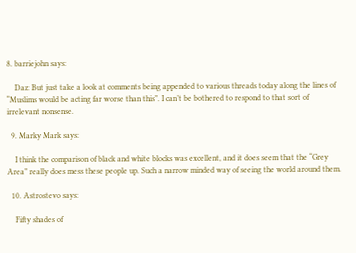8. barriejohn says:

    Daz: But just take a look at comments being appended to various threads today along the lines of “Muslims would be acting far worse than this”. I can’t be bothered to respond to that sort of irrelevant nonsense.

  9. Marky Mark says:

    I think the comparison of black and white blocks was excellent, and it does seem that the “Grey Area” really does mess these people up. Such a narrow minded way of seeing the world around them.

  10. Astrostevo says:

    Fifty shades of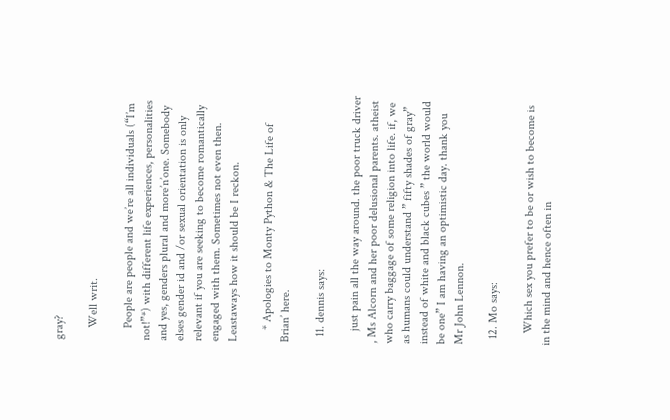gray?

    Well writ.

    People are people and we’re all individuals (“I’m not!”*) with different life experiences, personalities and yes, genders plural and more’n’one. Somebody elses gender id and /or sexual orientation is only relevant if you are seeking to become romantically engaged with them. Sometimes not even then. Leastaways how it should be I reckon.

    * Apologies to Monty Python & The Life of Brian’ here.

  11. dennis says:

    just pain all the way around. the poor truck driver , Ms Alcorn and her poor delusional parents. atheist who carry baggage of some religion into life. if, we as humans could understand ” fifty shades of gray” instead of white and black cubes ” the world would be one” I am having an optimistic day. thank you Mr John Lennon.

  12. Mo says:

    Which sex you prefer to be or wish to become is in the mind and hence often in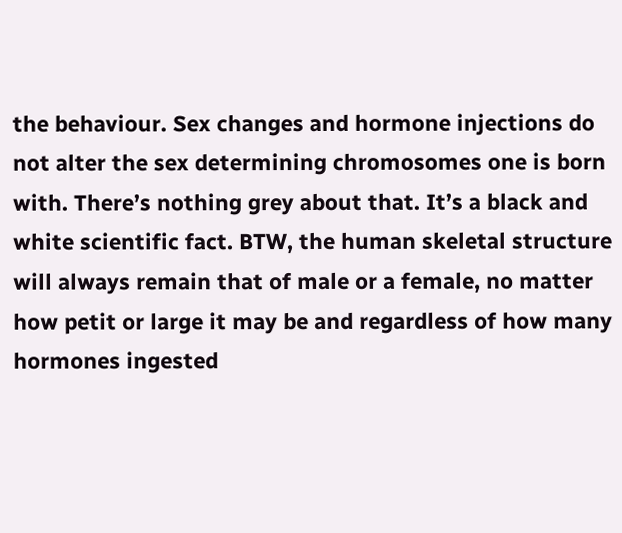the behaviour. Sex changes and hormone injections do not alter the sex determining chromosomes one is born with. There’s nothing grey about that. It’s a black and white scientific fact. BTW, the human skeletal structure will always remain that of male or a female, no matter how petit or large it may be and regardless of how many hormones ingested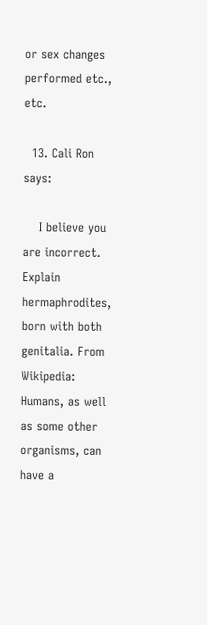or sex changes performed etc., etc.

  13. Cali Ron says:

    I believe you are incorrect. Explain hermaphrodites, born with both genitalia. From Wikipedia: Humans, as well as some other organisms, can have a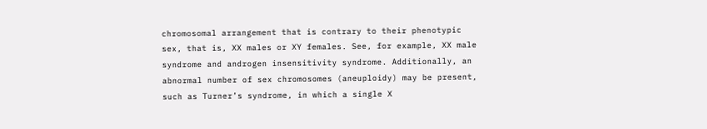chromosomal arrangement that is contrary to their phenotypic sex, that is, XX males or XY females. See, for example, XX male syndrome and androgen insensitivity syndrome. Additionally, an abnormal number of sex chromosomes (aneuploidy) may be present, such as Turner’s syndrome, in which a single X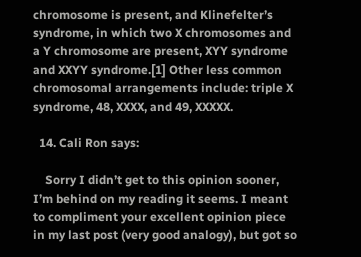chromosome is present, and Klinefelter’s syndrome, in which two X chromosomes and a Y chromosome are present, XYY syndrome and XXYY syndrome.[1] Other less common chromosomal arrangements include: triple X syndrome, 48, XXXX, and 49, XXXXX.

  14. Cali Ron says:

    Sorry I didn’t get to this opinion sooner, I’m behind on my reading it seems. I meant to compliment your excellent opinion piece in my last post (very good analogy), but got so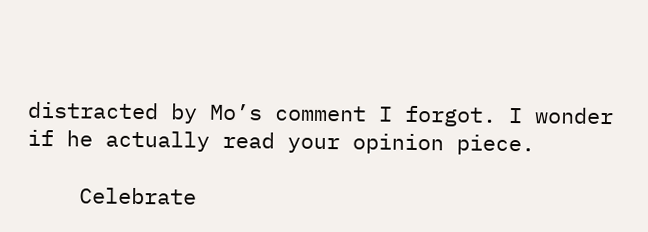distracted by Mo’s comment I forgot. I wonder if he actually read your opinion piece.

    Celebrate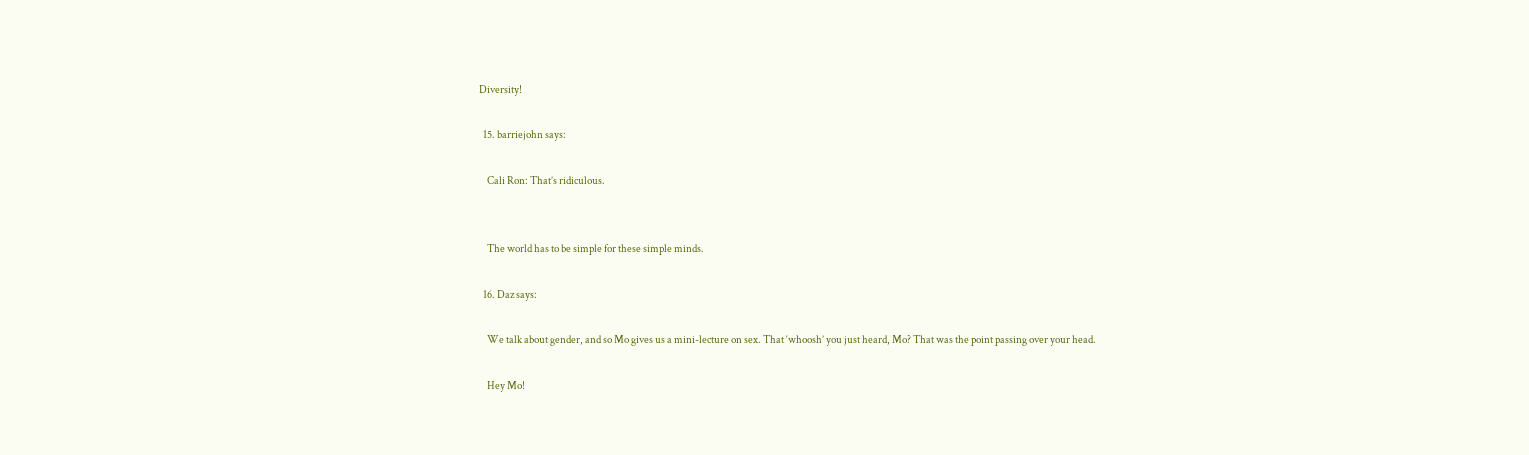Diversity!

  15. barriejohn says:

    Cali Ron: That’s ridiculous.


    The world has to be simple for these simple minds.

  16. Daz says:

    We talk about gender, and so Mo gives us a mini-lecture on sex. That ‘whoosh’ you just heard, Mo? That was the point passing over your head.

    Hey Mo!